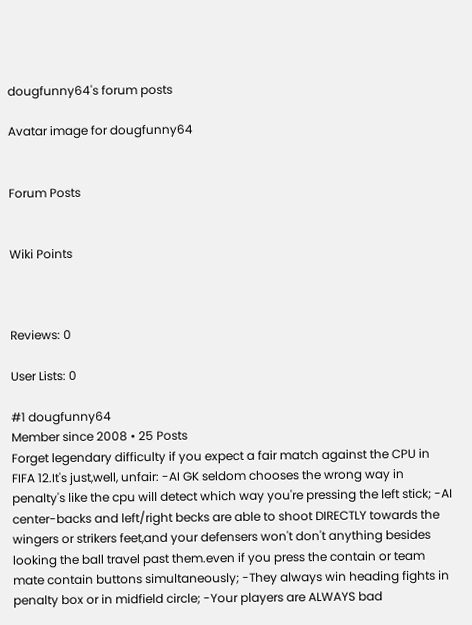dougfunny64's forum posts

Avatar image for dougfunny64


Forum Posts


Wiki Points



Reviews: 0

User Lists: 0

#1 dougfunny64
Member since 2008 • 25 Posts
Forget legendary difficulty if you expect a fair match against the CPU in FIFA 12.It's just,well, unfair: -AI GK seldom chooses the wrong way in penalty's like the cpu will detect which way you're pressing the left stick; -AI center-backs and left/right becks are able to shoot DIRECTLY towards the wingers or strikers feet,and your defensers won't don't anything besides looking the ball travel past them.even if you press the contain or team mate contain buttons simultaneously; -They always win heading fights in penalty box or in midfield circle; -Your players are ALWAYS bad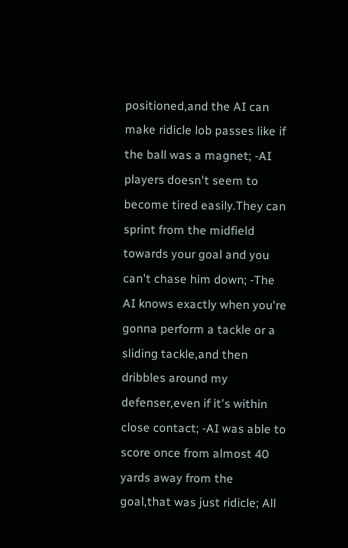positioned,and the AI can make ridicle lob passes like if the ball was a magnet; -AI players doesn't seem to become tired easily.They can sprint from the midfield towards your goal and you can't chase him down; -The AI knows exactly when you're gonna perform a tackle or a sliding tackle,and then dribbles around my defenser,even if it's within close contact; -AI was able to score once from almost 40 yards away from the goal,that was just ridicle; All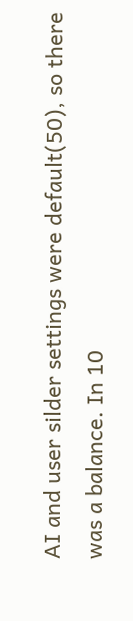AI and user silder settings were default(50), so there was a balance. In 10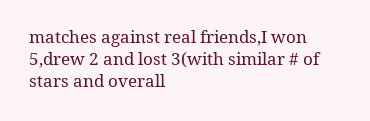matches against real friends,I won 5,drew 2 and lost 3(with similar # of stars and overall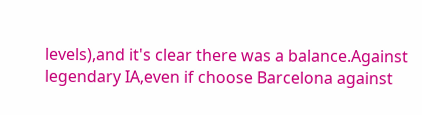levels),and it's clear there was a balance.Against legendary IA,even if choose Barcelona against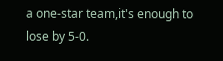a one-star team,it's enough to lose by 5-0.